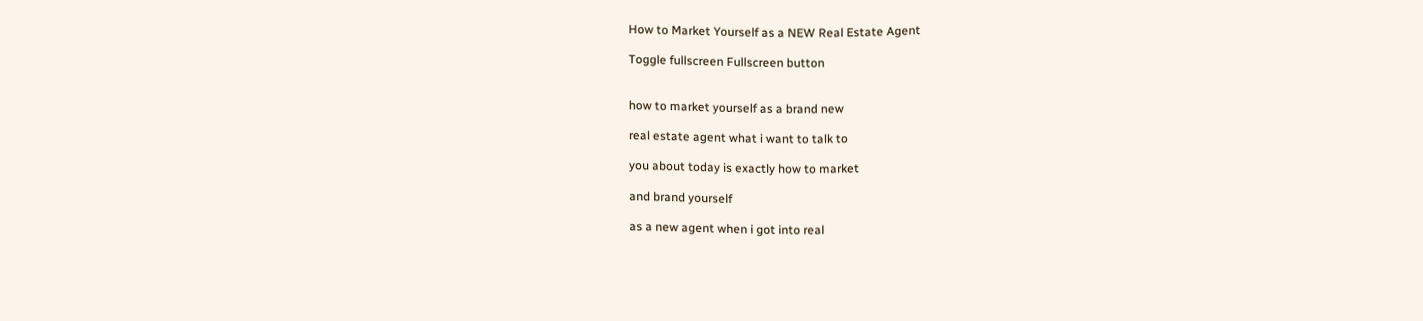How to Market Yourself as a NEW Real Estate Agent

Toggle fullscreen Fullscreen button


how to market yourself as a brand new

real estate agent what i want to talk to

you about today is exactly how to market

and brand yourself

as a new agent when i got into real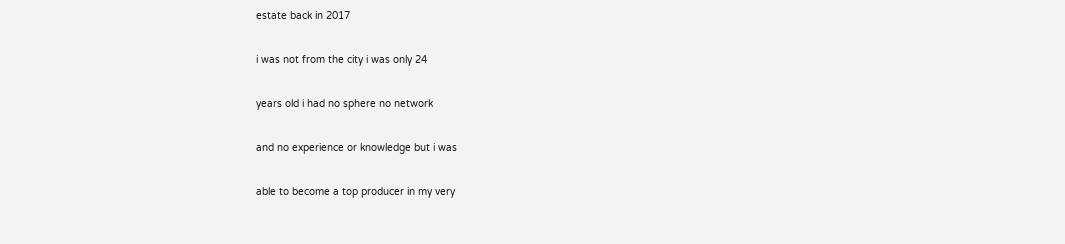estate back in 2017

i was not from the city i was only 24

years old i had no sphere no network

and no experience or knowledge but i was

able to become a top producer in my very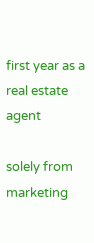first year as a real estate agent

solely from marketing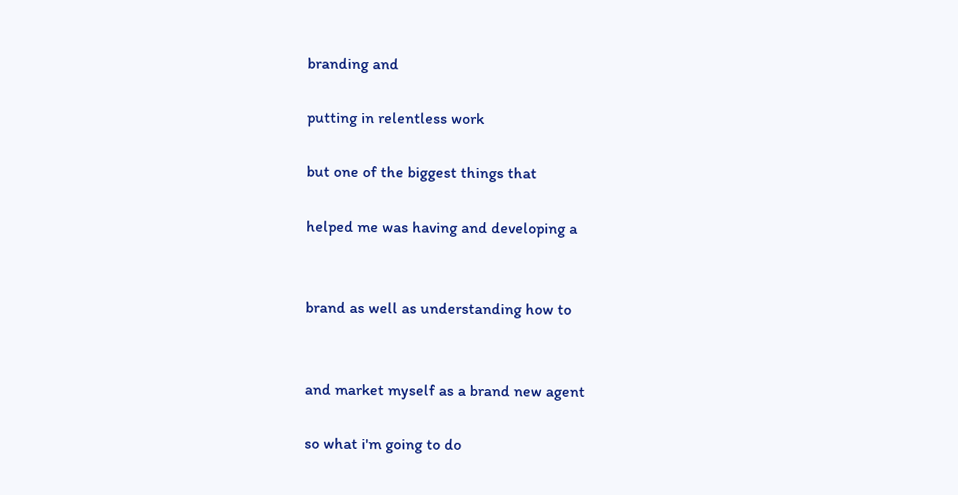branding and

putting in relentless work

but one of the biggest things that

helped me was having and developing a


brand as well as understanding how to


and market myself as a brand new agent

so what i'm going to do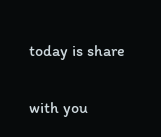today is share

with you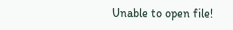Unable to open file!